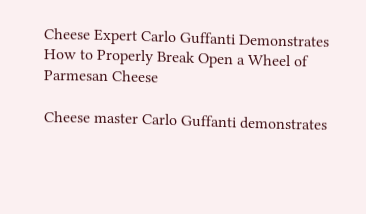Cheese Expert Carlo Guffanti Demonstrates How to Properly Break Open a Wheel of Parmesan Cheese

Cheese master Carlo Guffanti demonstrates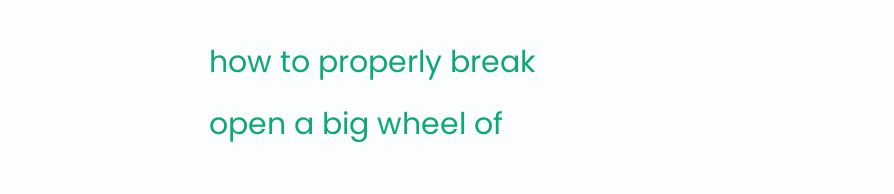how to properly break open a big wheel of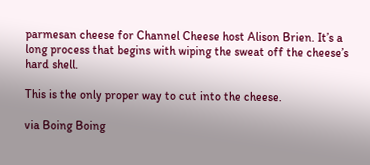parmesan cheese for Channel Cheese host Alison Brien. It’s a long process that begins with wiping the sweat off the cheese’s hard shell.

This is the only proper way to cut into the cheese.

via Boing Boing